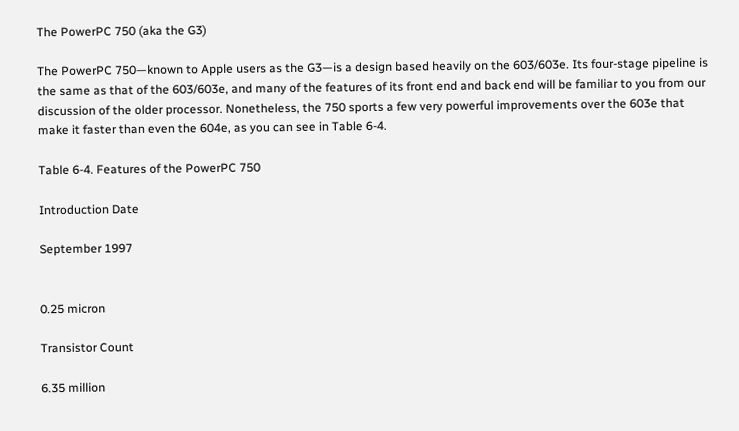The PowerPC 750 (aka the G3)

The PowerPC 750—known to Apple users as the G3—is a design based heavily on the 603/603e. Its four-stage pipeline is the same as that of the 603/603e, and many of the features of its front end and back end will be familiar to you from our discussion of the older processor. Nonetheless, the 750 sports a few very powerful improvements over the 603e that make it faster than even the 604e, as you can see in Table 6-4.

Table 6-4. Features of the PowerPC 750

Introduction Date

September 1997


0.25 micron

Transistor Count

6.35 million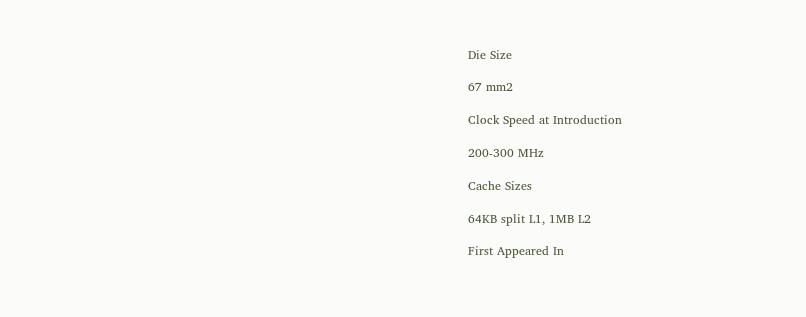Die Size

67 mm2

Clock Speed at Introduction

200-300 MHz

Cache Sizes

64KB split L1, 1MB L2

First Appeared In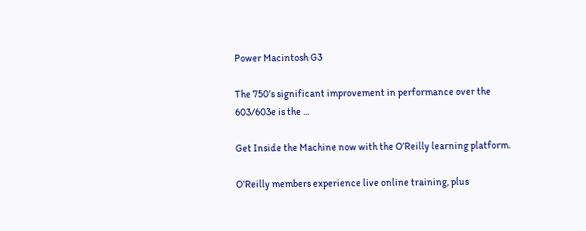Power Macintosh G3

The 750’s significant improvement in performance over the 603/603e is the ...

Get Inside the Machine now with the O’Reilly learning platform.

O’Reilly members experience live online training, plus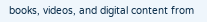books, videos, and digital content from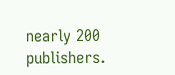nearly 200 publishers.